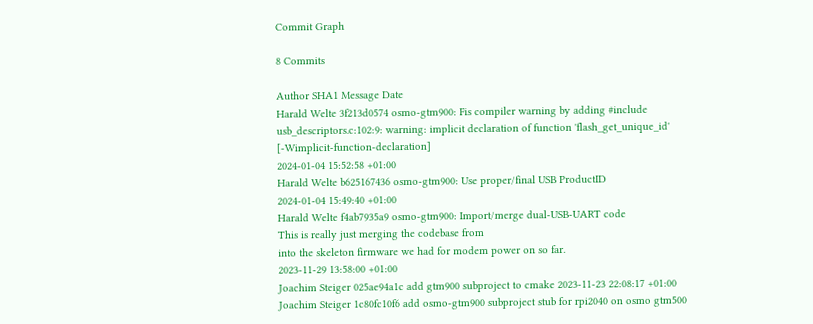Commit Graph

8 Commits

Author SHA1 Message Date
Harald Welte 3f213d0574 osmo-gtm900: Fis compiler warning by adding #include
usb_descriptors.c:102:9: warning: implicit declaration of function 'flash_get_unique_id' [-Wimplicit-function-declaration]
2024-01-04 15:52:58 +01:00
Harald Welte b625167436 osmo-gtm900: Use proper/final USB ProductID
2024-01-04 15:49:40 +01:00
Harald Welte f4ab7935a9 osmo-gtm900: Import/merge dual-USB-UART code
This is really just merging the codebase from
into the skeleton firmware we had for modem power on so far.
2023-11-29 13:58:00 +01:00
Joachim Steiger 025ae94a1c add gtm900 subproject to cmake 2023-11-23 22:08:17 +01:00
Joachim Steiger 1c80fc10f6 add osmo-gtm900 subproject stub for rpi2040 on osmo gtm500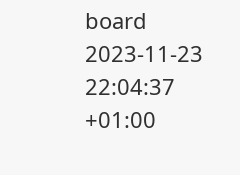board 2023-11-23 22:04:37 +01:00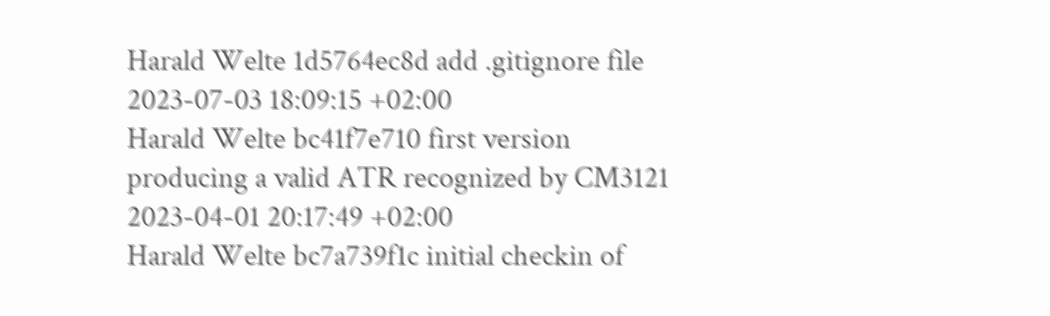Harald Welte 1d5764ec8d add .gitignore file 2023-07-03 18:09:15 +02:00
Harald Welte bc41f7e710 first version producing a valid ATR recognized by CM3121 2023-04-01 20:17:49 +02:00
Harald Welte bc7a739f1c initial checkin of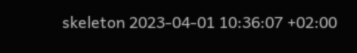skeleton 2023-04-01 10:36:07 +02:00